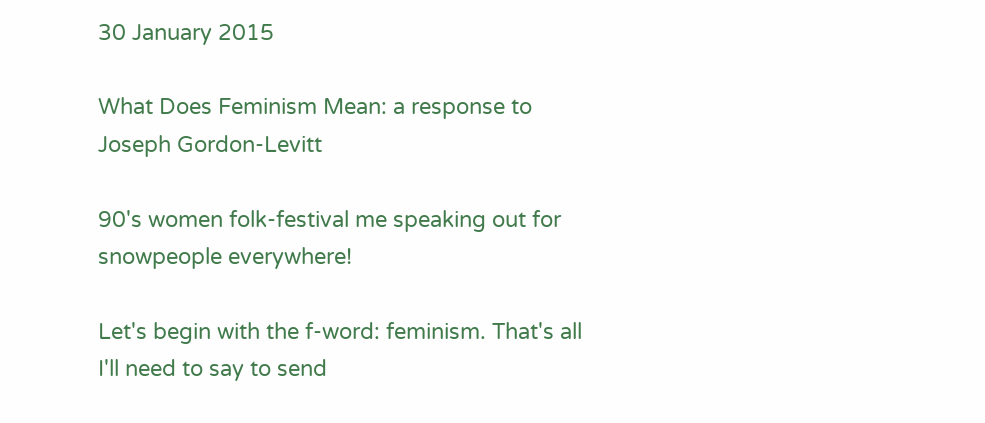30 January 2015

What Does Feminism Mean: a response to Joseph Gordon-Levitt

90's women folk-festival me speaking out for snowpeople everywhere!

Let's begin with the f-word: feminism. That's all I'll need to say to send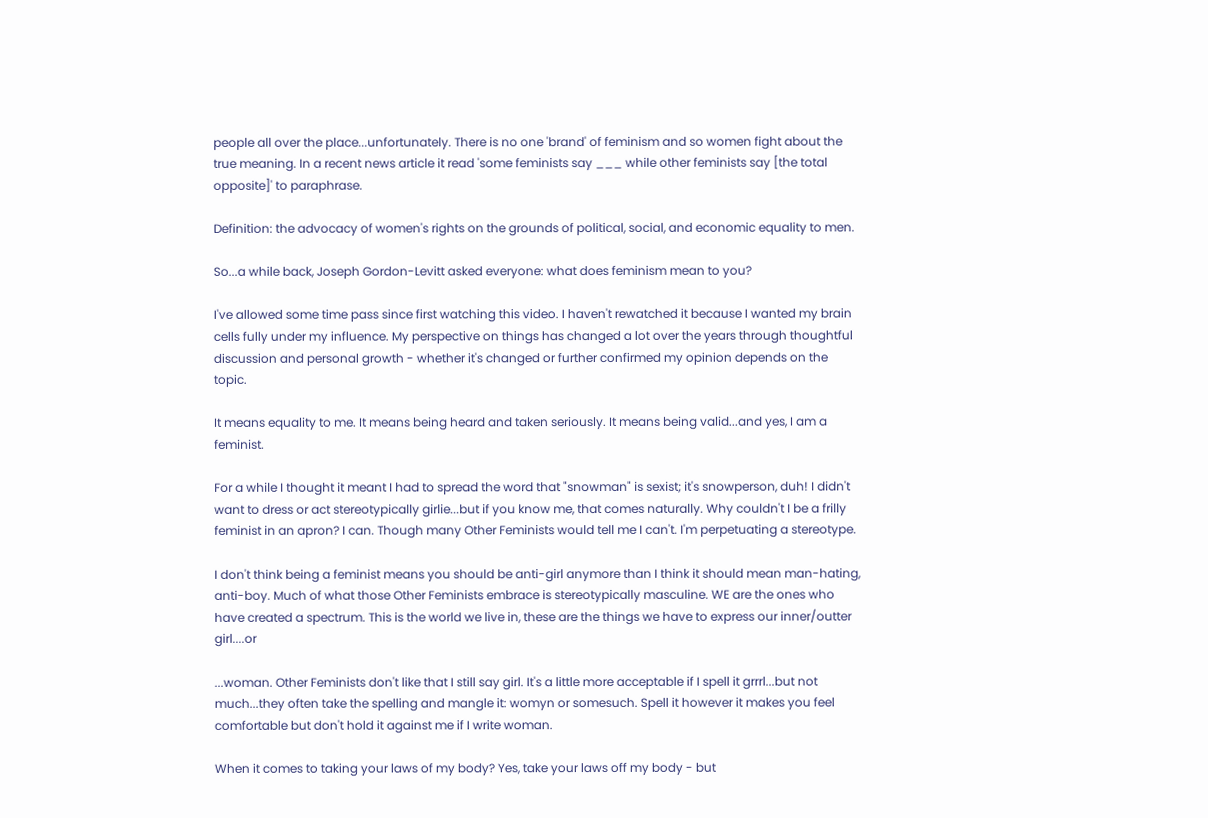people all over the place...unfortunately. There is no one 'brand' of feminism and so women fight about the true meaning. In a recent news article it read 'some feminists say ___ while other feminists say [the total opposite]' to paraphrase.

Definition: the advocacy of women's rights on the grounds of political, social, and economic equality to men.

So...a while back, Joseph Gordon-Levitt asked everyone: what does feminism mean to you?

I've allowed some time pass since first watching this video. I haven't rewatched it because I wanted my brain cells fully under my influence. My perspective on things has changed a lot over the years through thoughtful discussion and personal growth - whether it's changed or further confirmed my opinion depends on the topic.

It means equality to me. It means being heard and taken seriously. It means being valid...and yes, I am a feminist.

For a while I thought it meant I had to spread the word that "snowman" is sexist; it's snowperson, duh! I didn't want to dress or act stereotypically girlie...but if you know me, that comes naturally. Why couldn't I be a frilly feminist in an apron? I can. Though many Other Feminists would tell me I can't. I'm perpetuating a stereotype.

I don't think being a feminist means you should be anti-girl anymore than I think it should mean man-hating, anti-boy. Much of what those Other Feminists embrace is stereotypically masculine. WE are the ones who have created a spectrum. This is the world we live in, these are the things we have to express our inner/outter girl....or

...woman. Other Feminists don't like that I still say girl. It's a little more acceptable if I spell it grrrl...but not much...they often take the spelling and mangle it: womyn or somesuch. Spell it however it makes you feel comfortable but don't hold it against me if I write woman.

When it comes to taking your laws of my body? Yes, take your laws off my body - but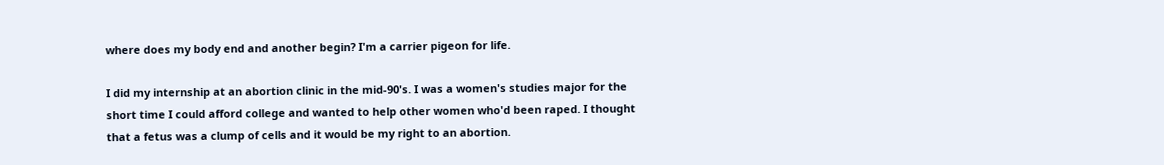where does my body end and another begin? I'm a carrier pigeon for life.

I did my internship at an abortion clinic in the mid-90's. I was a women's studies major for the short time I could afford college and wanted to help other women who'd been raped. I thought that a fetus was a clump of cells and it would be my right to an abortion.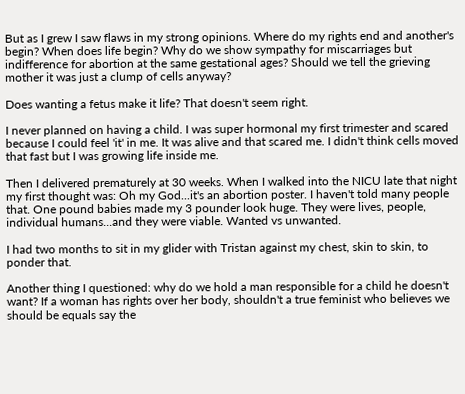But as I grew I saw flaws in my strong opinions. Where do my rights end and another's begin? When does life begin? Why do we show sympathy for miscarriages but indifference for abortion at the same gestational ages? Should we tell the grieving mother it was just a clump of cells anyway?

Does wanting a fetus make it life? That doesn't seem right.

I never planned on having a child. I was super hormonal my first trimester and scared because I could feel 'it' in me. It was alive and that scared me. I didn't think cells moved that fast but I was growing life inside me.

Then I delivered prematurely at 30 weeks. When I walked into the NICU late that night my first thought was: Oh my God...it's an abortion poster. I haven't told many people that. One pound babies made my 3 pounder look huge. They were lives, people, individual humans...and they were viable. Wanted vs unwanted.

I had two months to sit in my glider with Tristan against my chest, skin to skin, to ponder that.

Another thing I questioned: why do we hold a man responsible for a child he doesn't want? If a woman has rights over her body, shouldn't a true feminist who believes we should be equals say the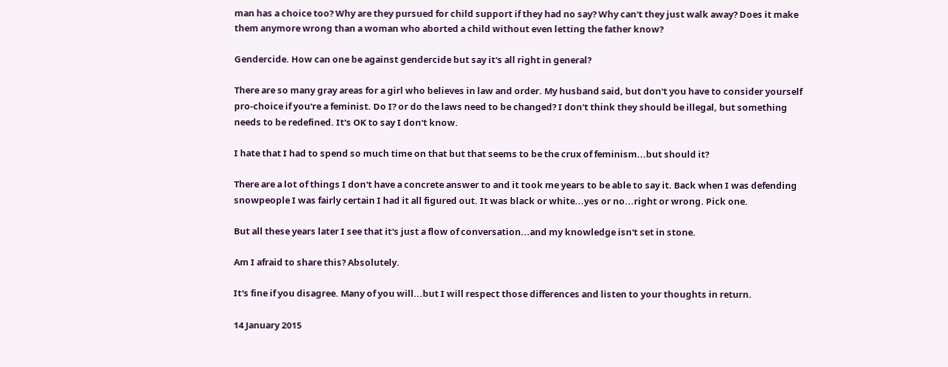man has a choice too? Why are they pursued for child support if they had no say? Why can't they just walk away? Does it make them anymore wrong than a woman who aborted a child without even letting the father know?

Gendercide. How can one be against gendercide but say it's all right in general?

There are so many gray areas for a girl who believes in law and order. My husband said, but don't you have to consider yourself pro-choice if you're a feminist. Do I? or do the laws need to be changed? I don't think they should be illegal, but something needs to be redefined. It's OK to say I don't know.

I hate that I had to spend so much time on that but that seems to be the crux of feminism...but should it?

There are a lot of things I don't have a concrete answer to and it took me years to be able to say it. Back when I was defending snowpeople I was fairly certain I had it all figured out. It was black or white...yes or no...right or wrong. Pick one.

But all these years later I see that it's just a flow of conversation...and my knowledge isn't set in stone.

Am I afraid to share this? Absolutely.

It's fine if you disagree. Many of you will...but I will respect those differences and listen to your thoughts in return.

14 January 2015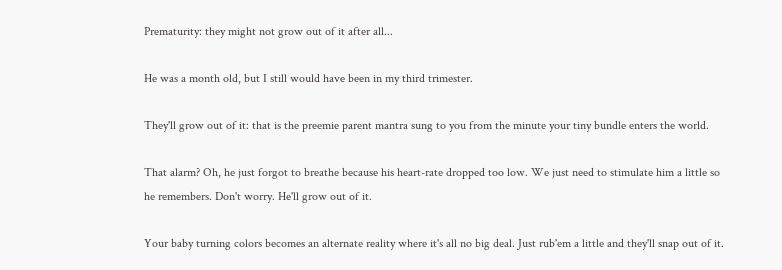Prematurity: they might not grow out of it after all...

He was a month old, but I still would have been in my third trimester.

They'll grow out of it: that is the preemie parent mantra sung to you from the minute your tiny bundle enters the world.

That alarm? Oh, he just forgot to breathe because his heart-rate dropped too low. We just need to stimulate him a little so he remembers. Don't worry. He'll grow out of it.

Your baby turning colors becomes an alternate reality where it's all no big deal. Just rub'em a little and they'll snap out of it.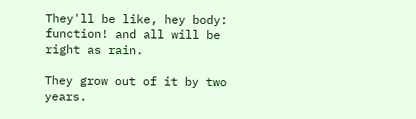They'll be like, hey body: function! and all will be right as rain.

They grow out of it by two years.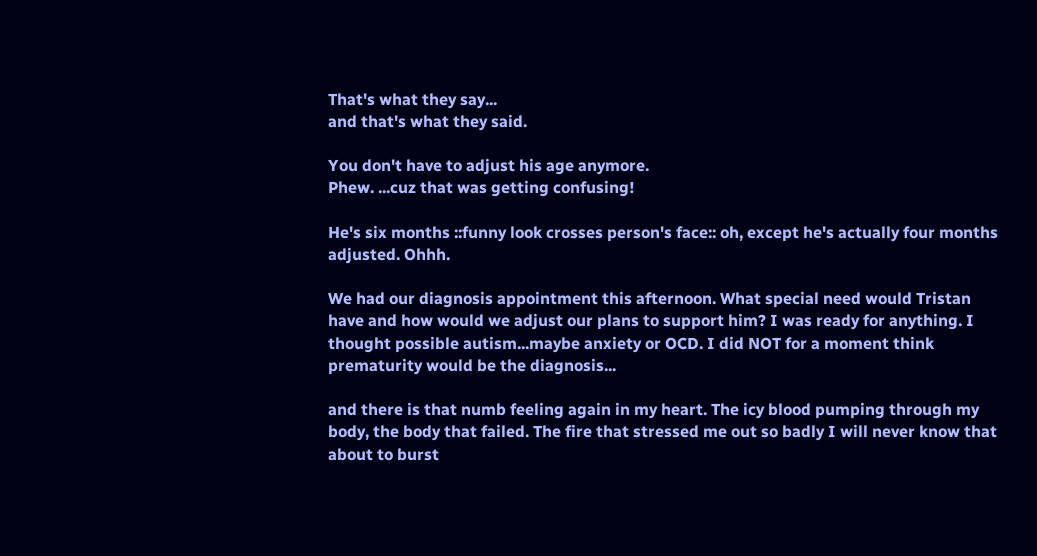That's what they say...
and that's what they said.

You don't have to adjust his age anymore.
Phew. ...cuz that was getting confusing!

He's six months ::funny look crosses person's face:: oh, except he's actually four months adjusted. Ohhh.

We had our diagnosis appointment this afternoon. What special need would Tristan have and how would we adjust our plans to support him? I was ready for anything. I thought possible autism...maybe anxiety or OCD. I did NOT for a moment think prematurity would be the diagnosis...

and there is that numb feeling again in my heart. The icy blood pumping through my body, the body that failed. The fire that stressed me out so badly I will never know that about to burst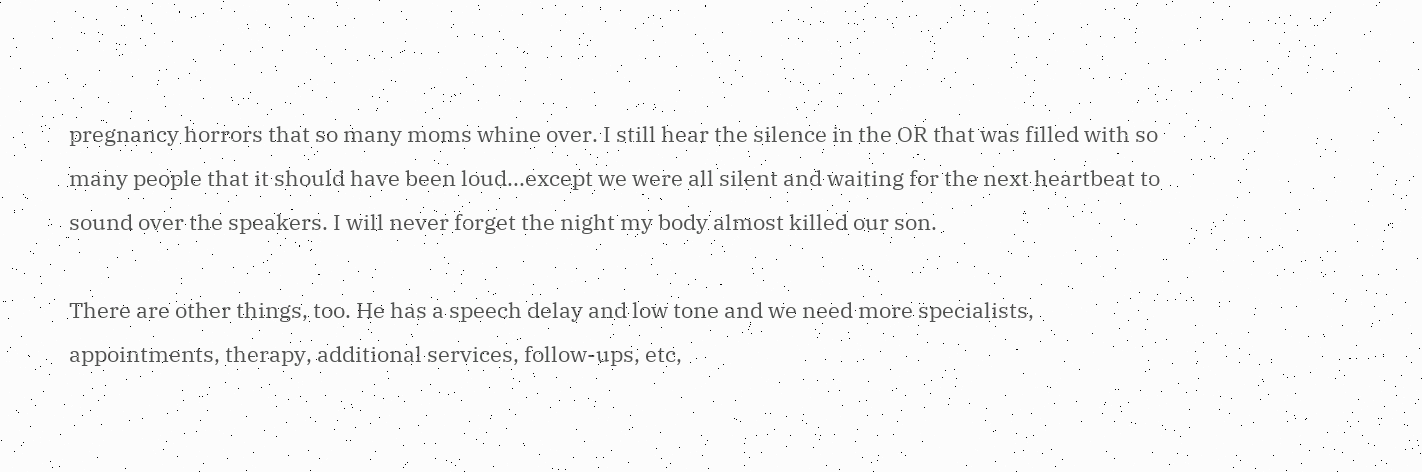pregnancy horrors that so many moms whine over. I still hear the silence in the OR that was filled with so many people that it should have been loud...except we were all silent and waiting for the next heartbeat to sound over the speakers. I will never forget the night my body almost killed our son.

There are other things, too. He has a speech delay and low tone and we need more specialists, appointments, therapy, additional services, follow-ups, etc,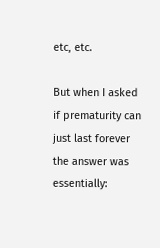etc, etc.

But when I asked if prematurity can just last forever the answer was essentially: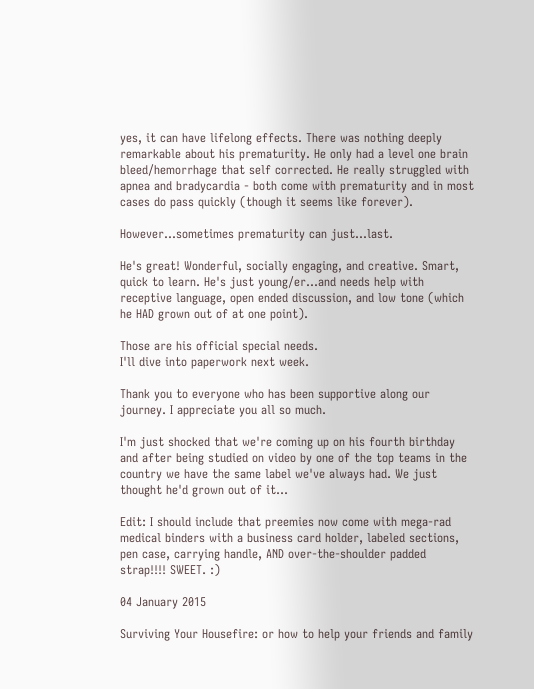yes, it can have lifelong effects. There was nothing deeply remarkable about his prematurity. He only had a level one brain bleed/hemorrhage that self corrected. He really struggled with apnea and bradycardia - both come with prematurity and in most cases do pass quickly (though it seems like forever).

However...sometimes prematurity can just...last.

He's great! Wonderful, socially engaging, and creative. Smart, quick to learn. He's just young/er...and needs help with receptive language, open ended discussion, and low tone (which he HAD grown out of at one point).

Those are his official special needs.
I'll dive into paperwork next week.

Thank you to everyone who has been supportive along our journey. I appreciate you all so much.

I'm just shocked that we're coming up on his fourth birthday and after being studied on video by one of the top teams in the country we have the same label we've always had. We just thought he'd grown out of it...

Edit: I should include that preemies now come with mega-rad medical binders with a business card holder, labeled sections, pen case, carrying handle, AND over-the-shoulder padded strap!!!! SWEET. :)

04 January 2015

Surviving Your Housefire: or how to help your friends and family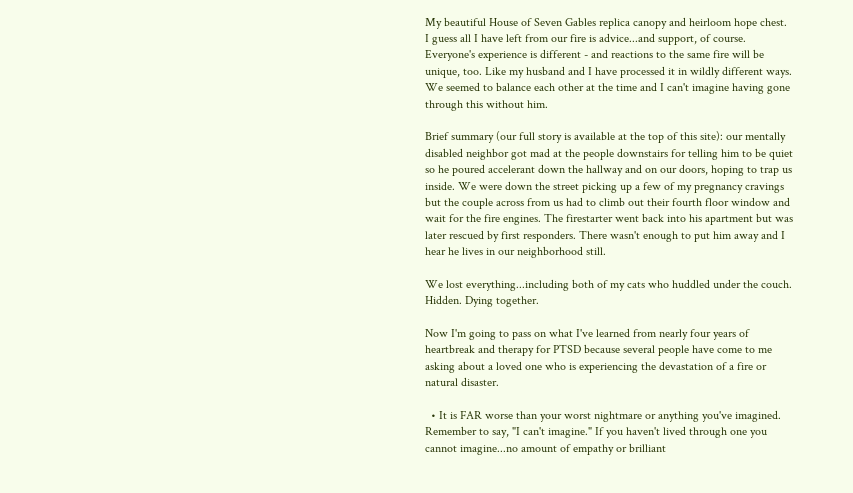My beautiful House of Seven Gables replica canopy and heirloom hope chest.
I guess all I have left from our fire is advice...and support, of course. Everyone's experience is different - and reactions to the same fire will be unique, too. Like my husband and I have processed it in wildly different ways. We seemed to balance each other at the time and I can't imagine having gone through this without him.

Brief summary (our full story is available at the top of this site): our mentally disabled neighbor got mad at the people downstairs for telling him to be quiet so he poured accelerant down the hallway and on our doors, hoping to trap us inside. We were down the street picking up a few of my pregnancy cravings but the couple across from us had to climb out their fourth floor window and wait for the fire engines. The firestarter went back into his apartment but was later rescued by first responders. There wasn't enough to put him away and I hear he lives in our neighborhood still.

We lost everything...including both of my cats who huddled under the couch. Hidden. Dying together.

Now I'm going to pass on what I've learned from nearly four years of heartbreak and therapy for PTSD because several people have come to me asking about a loved one who is experiencing the devastation of a fire or natural disaster.

  • It is FAR worse than your worst nightmare or anything you've imagined. Remember to say, "I can't imagine." If you haven't lived through one you cannot imagine...no amount of empathy or brilliant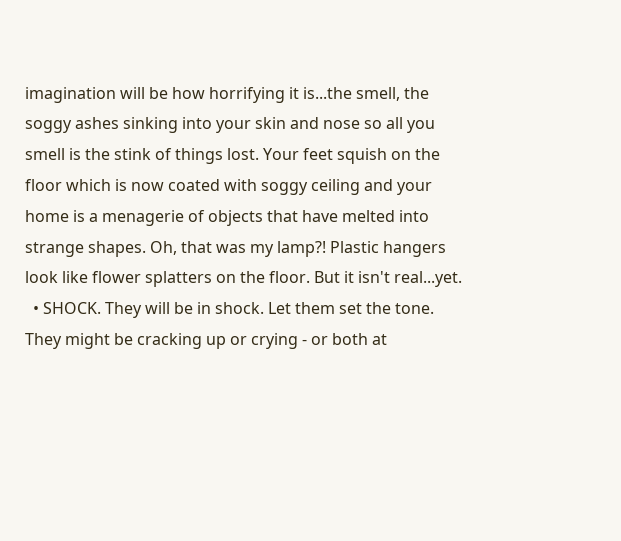imagination will be how horrifying it is...the smell, the soggy ashes sinking into your skin and nose so all you smell is the stink of things lost. Your feet squish on the floor which is now coated with soggy ceiling and your home is a menagerie of objects that have melted into strange shapes. Oh, that was my lamp?! Plastic hangers look like flower splatters on the floor. But it isn't real...yet.
  • SHOCK. They will be in shock. Let them set the tone. They might be cracking up or crying - or both at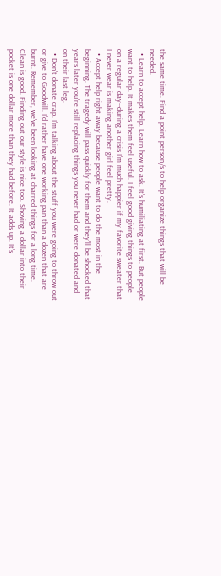the same time. Find a point person/s to help organize things that will be needed.
  • Learn to accept help. Learn how to ask. It's humiliating at first. But people want to help. It makes them feel useful. I feel good giving things to people on a regular day--during a crisis I'm much happier if my favorite sweater that I never wear is making another girl feel pretty.
  • Accept help right away because people want to do the most in the beginning. The tragedy will pass quickly for them and they'll be shocked that years later you're still replacing things you never had or were donated and on their last leg.
  • Don't donate crap. I'm talking about the stuff you were going to throw out or give to Goodwill. I'd rather have one working pan than a dozen that are burnt. Remember, we've been looking at charred things for a long time. Clean is good. Finding out our style is nice too. Shoving a dollar into their pocket is one dollar more than they had before. It adds up. It's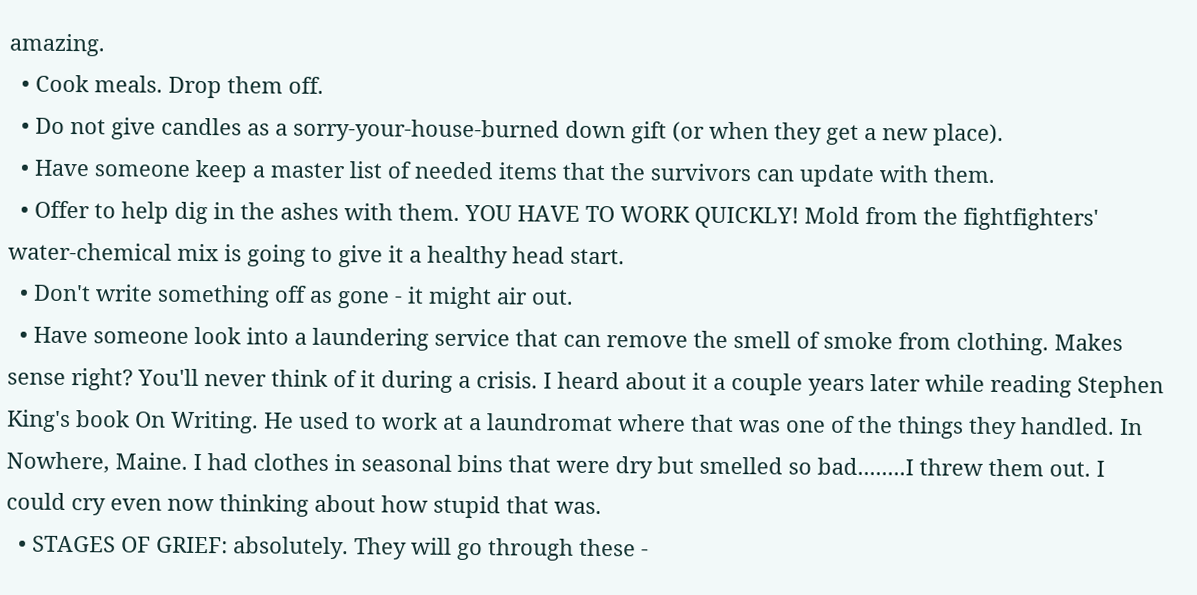amazing.
  • Cook meals. Drop them off.
  • Do not give candles as a sorry-your-house-burned down gift (or when they get a new place).
  • Have someone keep a master list of needed items that the survivors can update with them.
  • Offer to help dig in the ashes with them. YOU HAVE TO WORK QUICKLY! Mold from the fightfighters' water-chemical mix is going to give it a healthy head start.
  • Don't write something off as gone - it might air out.
  • Have someone look into a laundering service that can remove the smell of smoke from clothing. Makes sense right? You'll never think of it during a crisis. I heard about it a couple years later while reading Stephen King's book On Writing. He used to work at a laundromat where that was one of the things they handled. In Nowhere, Maine. I had clothes in seasonal bins that were dry but smelled so bad........I threw them out. I could cry even now thinking about how stupid that was.
  • STAGES OF GRIEF: absolutely. They will go through these -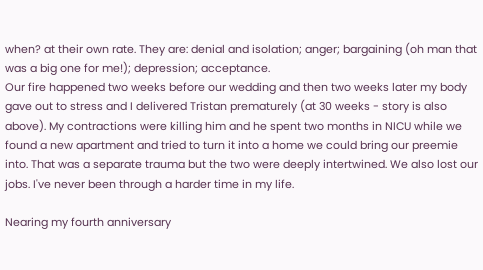when? at their own rate. They are: denial and isolation; anger; bargaining (oh man that was a big one for me!); depression; acceptance.
Our fire happened two weeks before our wedding and then two weeks later my body gave out to stress and I delivered Tristan prematurely (at 30 weeks - story is also above). My contractions were killing him and he spent two months in NICU while we found a new apartment and tried to turn it into a home we could bring our preemie into. That was a separate trauma but the two were deeply intertwined. We also lost our jobs. I've never been through a harder time in my life.

Nearing my fourth anniversary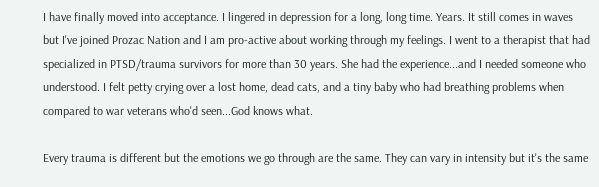I have finally moved into acceptance. I lingered in depression for a long, long time. Years. It still comes in waves but I've joined Prozac Nation and I am pro-active about working through my feelings. I went to a therapist that had specialized in PTSD/trauma survivors for more than 30 years. She had the experience...and I needed someone who understood. I felt petty crying over a lost home, dead cats, and a tiny baby who had breathing problems when compared to war veterans who'd seen...God knows what.

Every trauma is different but the emotions we go through are the same. They can vary in intensity but it's the same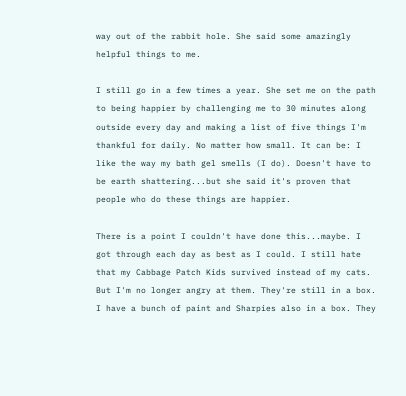way out of the rabbit hole. She said some amazingly helpful things to me.

I still go in a few times a year. She set me on the path to being happier by challenging me to 30 minutes along outside every day and making a list of five things I'm thankful for daily. No matter how small. It can be: I like the way my bath gel smells (I do). Doesn't have to be earth shattering...but she said it's proven that people who do these things are happier.

There is a point I couldn't have done this...maybe. I got through each day as best as I could. I still hate that my Cabbage Patch Kids survived instead of my cats. But I'm no longer angry at them. They're still in a box. I have a bunch of paint and Sharpies also in a box. They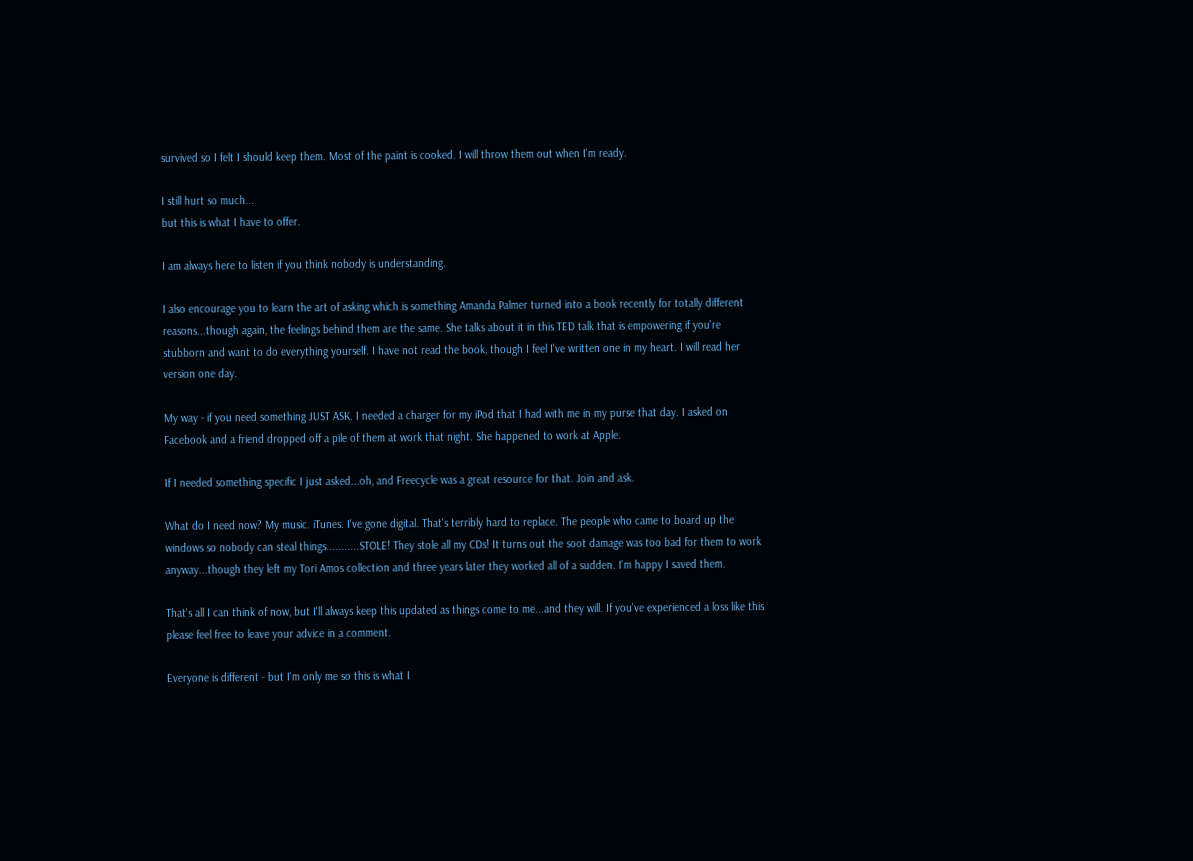survived so I felt I should keep them. Most of the paint is cooked. I will throw them out when I'm ready.

I still hurt so much...
but this is what I have to offer.

I am always here to listen if you think nobody is understanding.

I also encourage you to learn the art of asking which is something Amanda Palmer turned into a book recently for totally different reasons...though again, the feelings behind them are the same. She talks about it in this TED talk that is empowering if you're stubborn and want to do everything yourself. I have not read the book, though I feel I've written one in my heart. I will read her version one day.

My way - if you need something JUST ASK. I needed a charger for my iPod that I had with me in my purse that day. I asked on Facebook and a friend dropped off a pile of them at work that night. She happened to work at Apple.

If I needed something specific I just asked...oh, and Freecycle was a great resource for that. Join and ask.

What do I need now? My music. iTunes. I've gone digital. That's terribly hard to replace. The people who came to board up the windows so nobody can steal things...........STOLE! They stole all my CDs! It turns out the soot damage was too bad for them to work anyway...though they left my Tori Amos collection and three years later they worked all of a sudden. I'm happy I saved them.

That's all I can think of now, but I'll always keep this updated as things come to me...and they will. If you've experienced a loss like this please feel free to leave your advice in a comment.

Everyone is different - but I'm only me so this is what I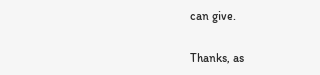can give.

Thanks, as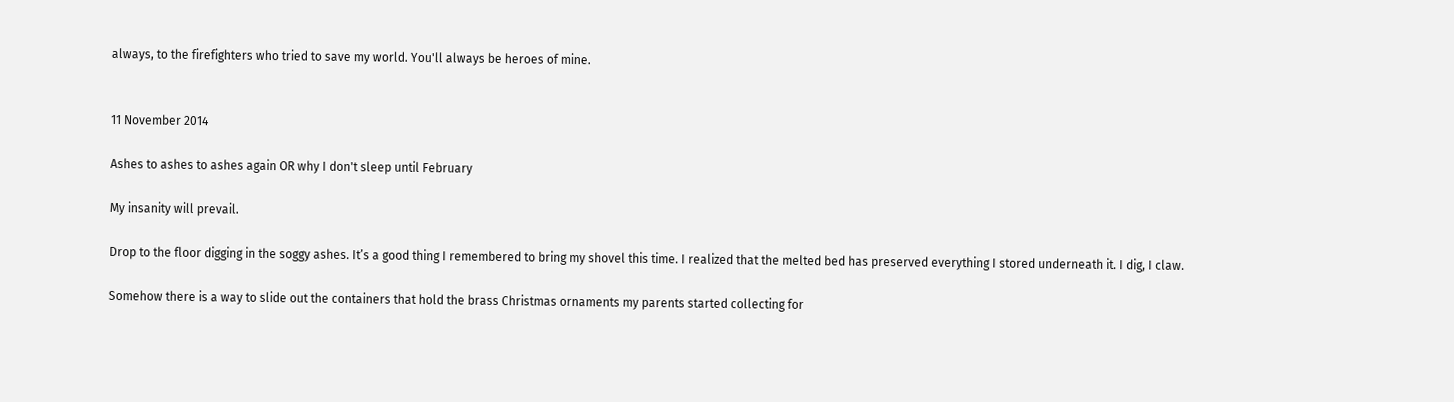always, to the firefighters who tried to save my world. You'll always be heroes of mine.


11 November 2014

Ashes to ashes to ashes again OR why I don't sleep until February

My insanity will prevail.

Drop to the floor digging in the soggy ashes. It’s a good thing I remembered to bring my shovel this time. I realized that the melted bed has preserved everything I stored underneath it. I dig, I claw.

Somehow there is a way to slide out the containers that hold the brass Christmas ornaments my parents started collecting for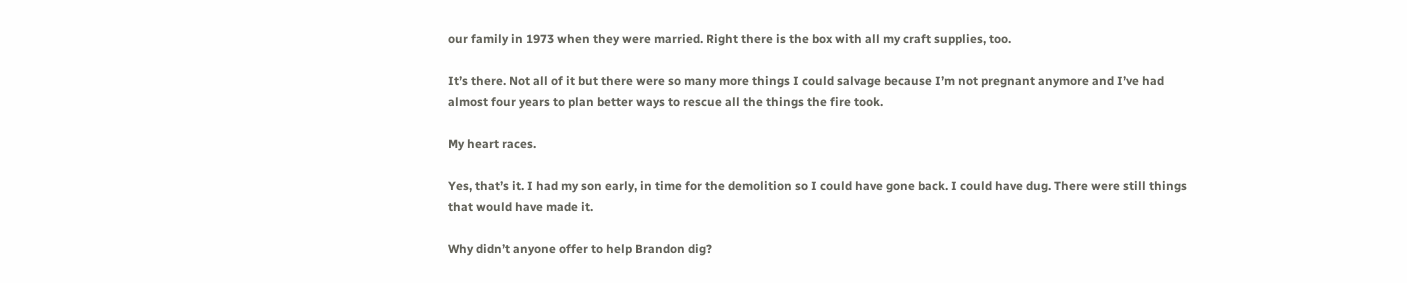our family in 1973 when they were married. Right there is the box with all my craft supplies, too.

It’s there. Not all of it but there were so many more things I could salvage because I’m not pregnant anymore and I’ve had almost four years to plan better ways to rescue all the things the fire took.

My heart races.

Yes, that’s it. I had my son early, in time for the demolition so I could have gone back. I could have dug. There were still things that would have made it.

Why didn’t anyone offer to help Brandon dig?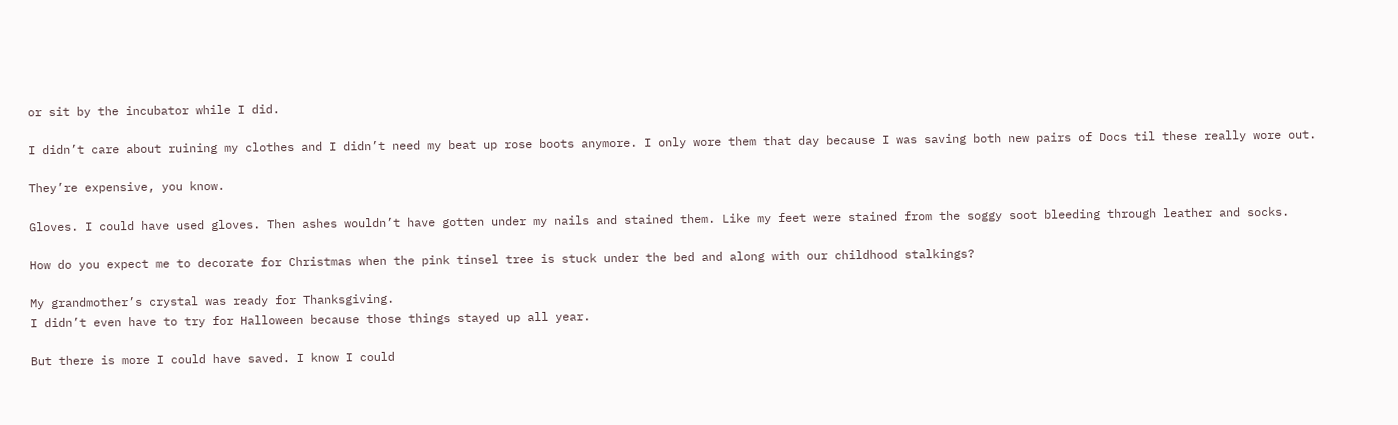or sit by the incubator while I did.

I didn’t care about ruining my clothes and I didn’t need my beat up rose boots anymore. I only wore them that day because I was saving both new pairs of Docs til these really wore out.

They’re expensive, you know.

Gloves. I could have used gloves. Then ashes wouldn’t have gotten under my nails and stained them. Like my feet were stained from the soggy soot bleeding through leather and socks.

How do you expect me to decorate for Christmas when the pink tinsel tree is stuck under the bed and along with our childhood stalkings?

My grandmother’s crystal was ready for Thanksgiving.
I didn’t even have to try for Halloween because those things stayed up all year.

But there is more I could have saved. I know I could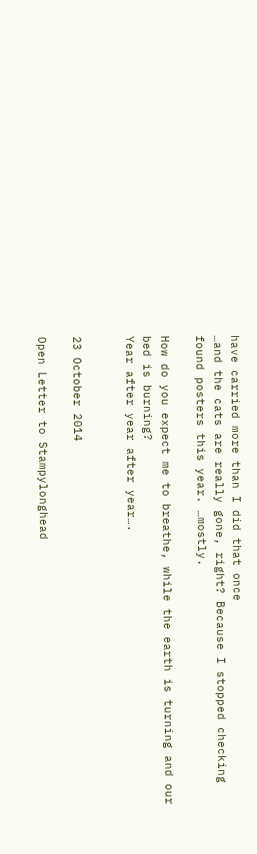have carried more than I did that once
…and the cats are really gone, right? Because I stopped checking found posters this year. …mostly.

How do you expect me to breathe, while the earth is turning and our bed is burning?
Year after year after year….


23 October 2014

Open Letter to Stampylonghead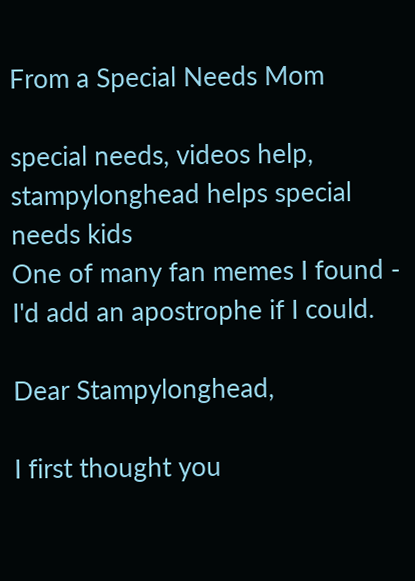From a Special Needs Mom

special needs, videos help, stampylonghead helps special needs kids
One of many fan memes I found - I'd add an apostrophe if I could.

Dear Stampylonghead,

I first thought you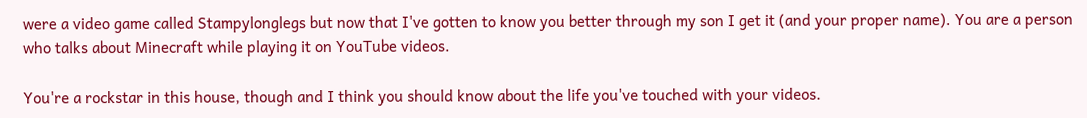were a video game called Stampylonglegs but now that I've gotten to know you better through my son I get it (and your proper name). You are a person who talks about Minecraft while playing it on YouTube videos.

You're a rockstar in this house, though and I think you should know about the life you've touched with your videos.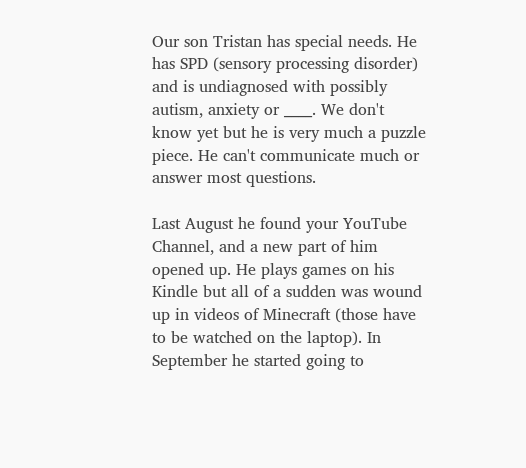Our son Tristan has special needs. He has SPD (sensory processing disorder) and is undiagnosed with possibly autism, anxiety or ____. We don't know yet but he is very much a puzzle piece. He can't communicate much or answer most questions.

Last August he found your YouTube Channel, and a new part of him opened up. He plays games on his Kindle but all of a sudden was wound up in videos of Minecraft (those have to be watched on the laptop). In September he started going to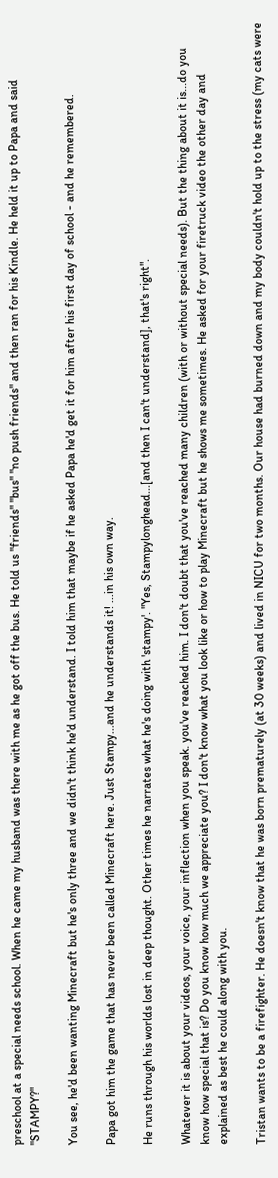preschool at a special needs school. When he came my husband was there with me as he got off the bus. He told us "friends" "bus" "no push friends" and then ran for his Kindle. He held it up to Papa and said "STAMPY?"

You see, he'd been wanting Minecraft but he's only three and we didn't think he'd understand. I told him that maybe if he asked Papa he'd get it for him after his first day of school - and he remembered.

Papa got him the game that has never been called Minecraft here. Just Stampy...and he understands it! ...in his own way.

He runs through his worlds lost in deep thought. Other times he narrates what he's doing with 'stampy'. "Yes, Stampylonghead...[and then I can't understand], that's right".

Whatever it is about your videos, your voice, your inflection when you speak. you've reached him. I don't doubt that you've reached many children (with or without special needs). But the thing about it is...do you know how special that is? Do you know how much we appreciate you? I don't know what you look like or how to play Minecraft but he shows me sometimes. He asked for your firetruck video the other day and explained as best he could along with you.

Tristan wants to be a firefighter. He doesn't know that he was born prematurely (at 30 weeks) and lived in NICU for two months. Our house had burned down and my body couldn't hold up to the stress (my cats were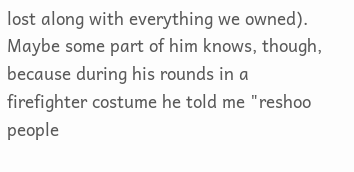lost along with everything we owned). Maybe some part of him knows, though, because during his rounds in a firefighter costume he told me "reshoo people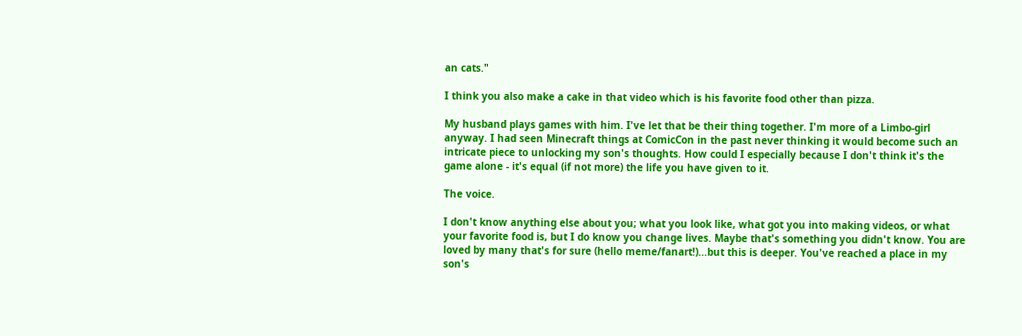an cats."

I think you also make a cake in that video which is his favorite food other than pizza.

My husband plays games with him. I've let that be their thing together. I'm more of a Limbo-girl anyway. I had seen Minecraft things at ComicCon in the past never thinking it would become such an intricate piece to unlocking my son's thoughts. How could I especially because I don't think it's the game alone - it's equal (if not more) the life you have given to it.

The voice.

I don't know anything else about you; what you look like, what got you into making videos, or what your favorite food is, but I do know you change lives. Maybe that's something you didn't know. You are loved by many that's for sure (hello meme/fanart!)...but this is deeper. You've reached a place in my son's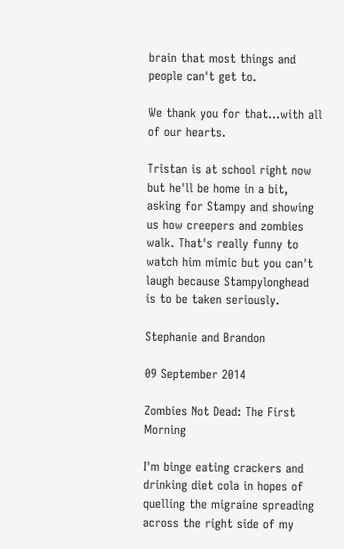brain that most things and people can't get to.

We thank you for that...with all of our hearts.

Tristan is at school right now but he'll be home in a bit, asking for Stampy and showing us how creepers and zombies walk. That's really funny to watch him mimic but you can't laugh because Stampylonghead is to be taken seriously.

Stephanie and Brandon

09 September 2014

Zombies Not Dead: The First Morning

I'm binge eating crackers and drinking diet cola in hopes of quelling the migraine spreading across the right side of my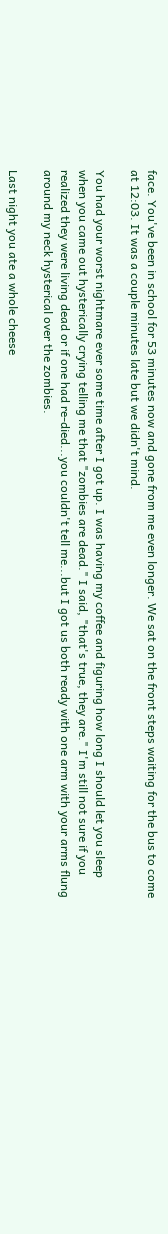face. You've been in school for 53 minutes now and gone from me even longer. We sat on the front steps waiting for the bus to come at 12:03. It was a couple minutes late but we didn't mind.

You had your worst nightmare ever some time after I got up. I was having my coffee and figuring how long I should let you sleep when you came out hysterically crying telling me that "zombies are dead." I said, "that's true, they are." I'm still not sure if you realized they were living dead or if one had re-died...you couldn't tell me...but I got us both ready with one arm with your arms flung around my neck hysterical over the zombies.

Last night you ate a whole cheese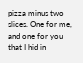pizza minus two slices. One for me, and one for you that I hid in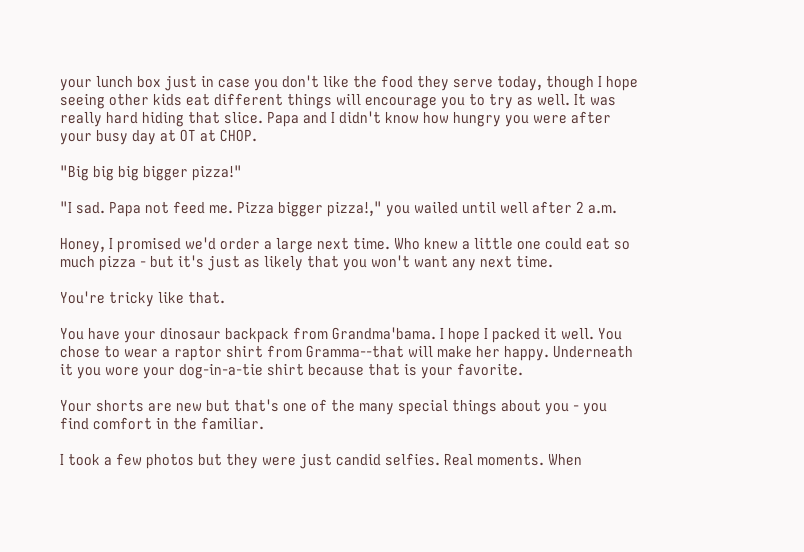your lunch box just in case you don't like the food they serve today, though I hope seeing other kids eat different things will encourage you to try as well. It was really hard hiding that slice. Papa and I didn't know how hungry you were after your busy day at OT at CHOP.

"Big big big bigger pizza!"

"I sad. Papa not feed me. Pizza bigger pizza!," you wailed until well after 2 a.m.

Honey, I promised we'd order a large next time. Who knew a little one could eat so much pizza - but it's just as likely that you won't want any next time.

You're tricky like that.

You have your dinosaur backpack from Grandma'bama. I hope I packed it well. You chose to wear a raptor shirt from Gramma--that will make her happy. Underneath it you wore your dog-in-a-tie shirt because that is your favorite.

Your shorts are new but that's one of the many special things about you - you find comfort in the familiar.

I took a few photos but they were just candid selfies. Real moments. When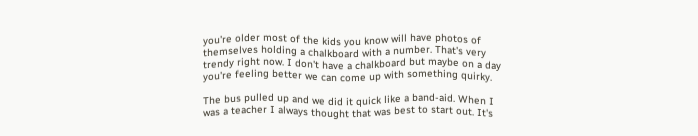you're older most of the kids you know will have photos of themselves holding a chalkboard with a number. That's very trendy right now. I don't have a chalkboard but maybe on a day you're feeling better we can come up with something quirky.

The bus pulled up and we did it quick like a band-aid. When I was a teacher I always thought that was best to start out. It's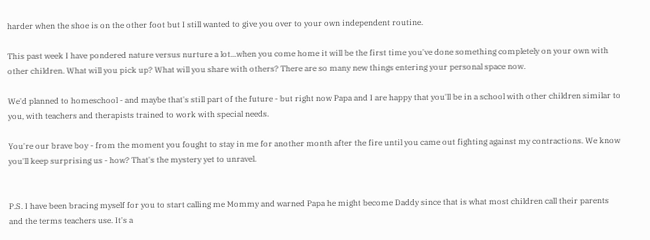harder when the shoe is on the other foot but I still wanted to give you over to your own independent routine.

This past week I have pondered nature versus nurture a lot...when you come home it will be the first time you've done something completely on your own with other children. What will you pick up? What will you share with others? There are so many new things entering your personal space now.

We'd planned to homeschool - and maybe that's still part of the future - but right now Papa and I are happy that you'll be in a school with other children similar to you, with teachers and therapists trained to work with special needs.

You're our brave boy - from the moment you fought to stay in me for another month after the fire until you came out fighting against my contractions. We know you'll keep surprising us - how? That's the mystery yet to unravel.


P.S. I have been bracing myself for you to start calling me Mommy and warned Papa he might become Daddy since that is what most children call their parents and the terms teachers use. It's a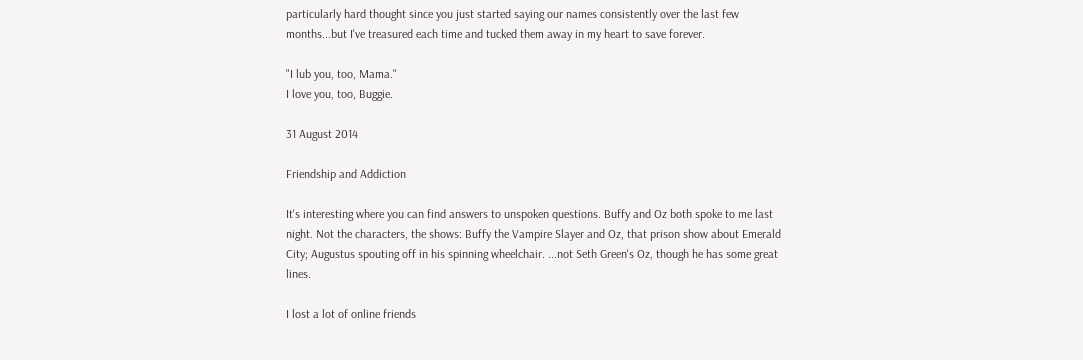particularly hard thought since you just started saying our names consistently over the last few months...but I've treasured each time and tucked them away in my heart to save forever.

"I lub you, too, Mama."
I love you, too, Buggie.

31 August 2014

Friendship and Addiction

It's interesting where you can find answers to unspoken questions. Buffy and Oz both spoke to me last night. Not the characters, the shows: Buffy the Vampire Slayer and Oz, that prison show about Emerald City; Augustus spouting off in his spinning wheelchair. ...not Seth Green's Oz, though he has some great lines.

I lost a lot of online friends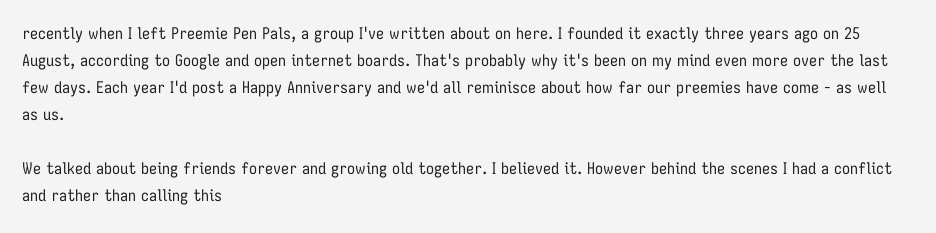recently when I left Preemie Pen Pals, a group I've written about on here. I founded it exactly three years ago on 25 August, according to Google and open internet boards. That's probably why it's been on my mind even more over the last few days. Each year I'd post a Happy Anniversary and we'd all reminisce about how far our preemies have come - as well as us.

We talked about being friends forever and growing old together. I believed it. However behind the scenes I had a conflict and rather than calling this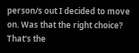person/s out I decided to move on. Was that the right choice? That's the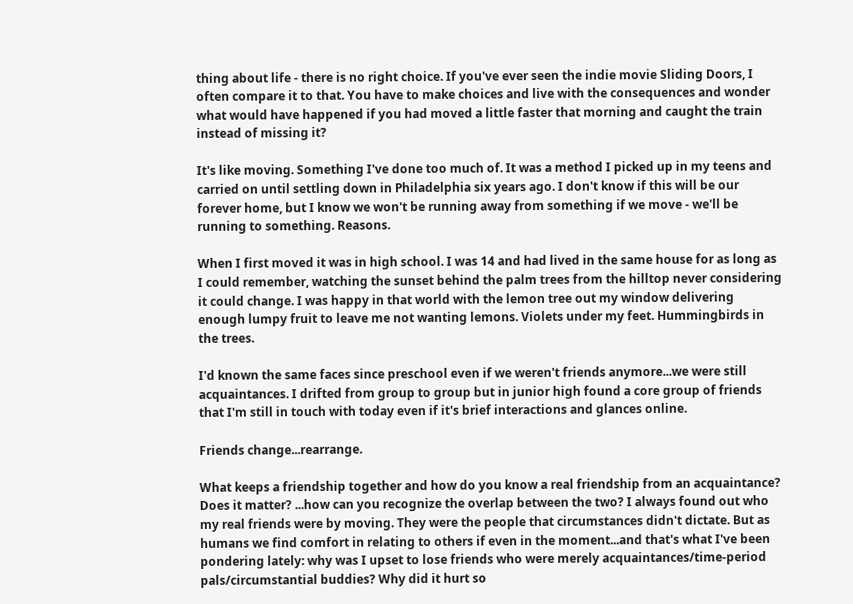thing about life - there is no right choice. If you've ever seen the indie movie Sliding Doors, I often compare it to that. You have to make choices and live with the consequences and wonder what would have happened if you had moved a little faster that morning and caught the train instead of missing it?

It's like moving. Something I've done too much of. It was a method I picked up in my teens and carried on until settling down in Philadelphia six years ago. I don't know if this will be our forever home, but I know we won't be running away from something if we move - we'll be running to something. Reasons.

When I first moved it was in high school. I was 14 and had lived in the same house for as long as I could remember, watching the sunset behind the palm trees from the hilltop never considering it could change. I was happy in that world with the lemon tree out my window delivering enough lumpy fruit to leave me not wanting lemons. Violets under my feet. Hummingbirds in the trees.

I'd known the same faces since preschool even if we weren't friends anymore...we were still acquaintances. I drifted from group to group but in junior high found a core group of friends that I'm still in touch with today even if it's brief interactions and glances online.

Friends change...rearrange.

What keeps a friendship together and how do you know a real friendship from an acquaintance? Does it matter? ...how can you recognize the overlap between the two? I always found out who my real friends were by moving. They were the people that circumstances didn't dictate. But as humans we find comfort in relating to others if even in the moment...and that's what I've been pondering lately: why was I upset to lose friends who were merely acquaintances/time-period pals/circumstantial buddies? Why did it hurt so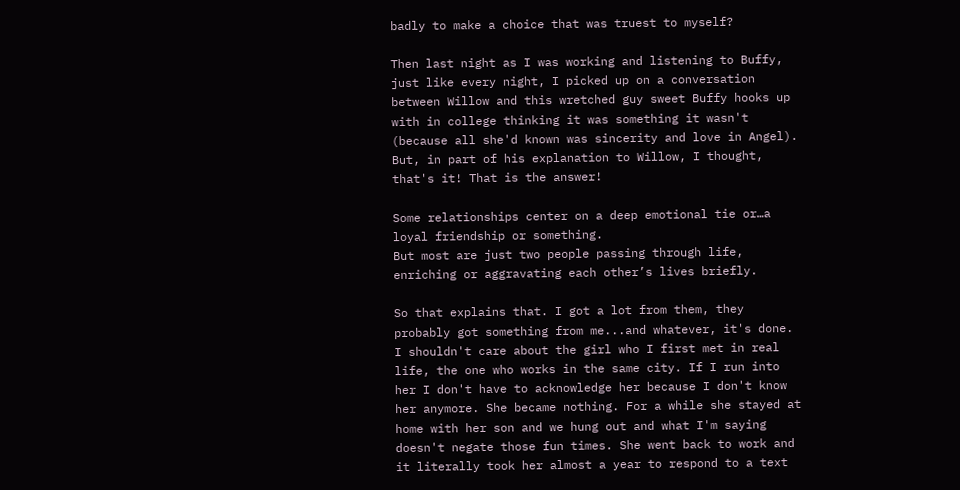badly to make a choice that was truest to myself?

Then last night as I was working and listening to Buffy, just like every night, I picked up on a conversation between Willow and this wretched guy sweet Buffy hooks up with in college thinking it was something it wasn't (because all she'd known was sincerity and love in Angel). But, in part of his explanation to Willow, I thought, that's it! That is the answer!

Some relationships center on a deep emotional tie or…a loyal friendship or something.
But most are just two people passing through life, enriching or aggravating each other’s lives briefly.

So that explains that. I got a lot from them, they probably got something from me...and whatever, it's done. I shouldn't care about the girl who I first met in real life, the one who works in the same city. If I run into her I don't have to acknowledge her because I don't know her anymore. She became nothing. For a while she stayed at home with her son and we hung out and what I'm saying doesn't negate those fun times. She went back to work and it literally took her almost a year to respond to a text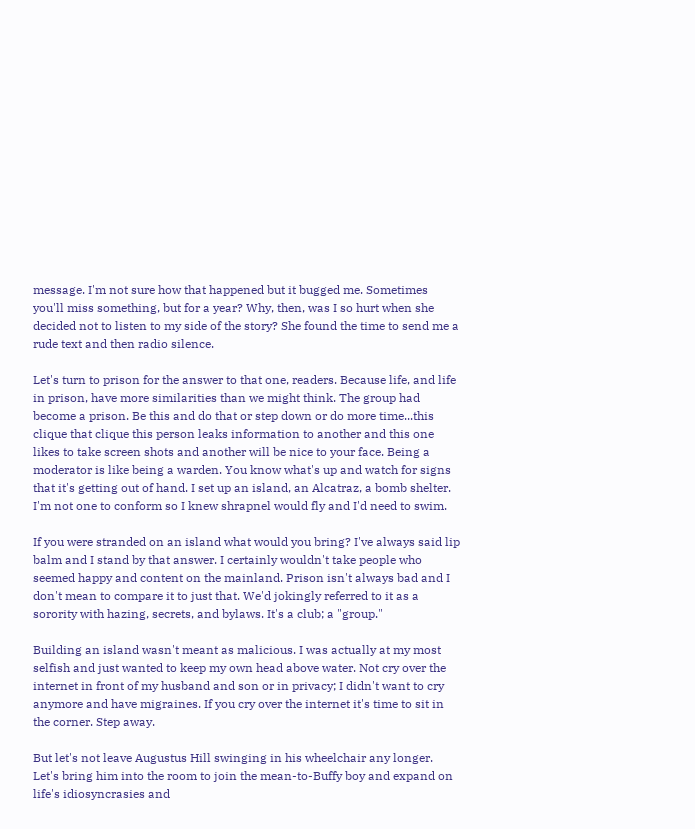message. I'm not sure how that happened but it bugged me. Sometimes you'll miss something, but for a year? Why, then, was I so hurt when she decided not to listen to my side of the story? She found the time to send me a rude text and then radio silence.

Let's turn to prison for the answer to that one, readers. Because life, and life in prison, have more similarities than we might think. The group had become a prison. Be this and do that or step down or do more time...this clique that clique this person leaks information to another and this one likes to take screen shots and another will be nice to your face. Being a moderator is like being a warden. You know what's up and watch for signs that it's getting out of hand. I set up an island, an Alcatraz, a bomb shelter. I'm not one to conform so I knew shrapnel would fly and I'd need to swim.

If you were stranded on an island what would you bring? I've always said lip balm and I stand by that answer. I certainly wouldn't take people who seemed happy and content on the mainland. Prison isn't always bad and I don't mean to compare it to just that. We'd jokingly referred to it as a sorority with hazing, secrets, and bylaws. It's a club; a "group."

Building an island wasn't meant as malicious. I was actually at my most selfish and just wanted to keep my own head above water. Not cry over the internet in front of my husband and son or in privacy; I didn't want to cry anymore and have migraines. If you cry over the internet it's time to sit in the corner. Step away.

But let's not leave Augustus Hill swinging in his wheelchair any longer. Let's bring him into the room to join the mean-to-Buffy boy and expand on life's idiosyncrasies and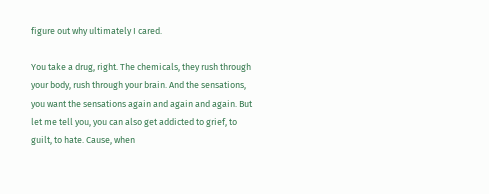figure out why ultimately I cared.

You take a drug, right. The chemicals, they rush through your body, rush through your brain. And the sensations, you want the sensations again and again and again. But let me tell you, you can also get addicted to grief, to guilt, to hate. Cause, when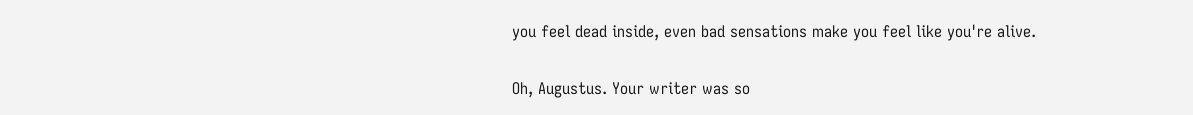you feel dead inside, even bad sensations make you feel like you're alive.

Oh, Augustus. Your writer was so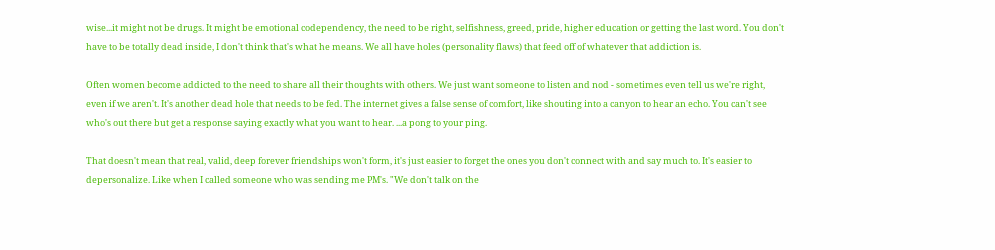wise...it might not be drugs. It might be emotional codependency, the need to be right, selfishness, greed, pride, higher education or getting the last word. You don't have to be totally dead inside, I don't think that's what he means. We all have holes (personality flaws) that feed off of whatever that addiction is.

Often women become addicted to the need to share all their thoughts with others. We just want someone to listen and nod - sometimes even tell us we're right, even if we aren't. It's another dead hole that needs to be fed. The internet gives a false sense of comfort, like shouting into a canyon to hear an echo. You can't see who's out there but get a response saying exactly what you want to hear. ...a pong to your ping.

That doesn't mean that real, valid, deep forever friendships won't form, it's just easier to forget the ones you don't connect with and say much to. It's easier to depersonalize. Like when I called someone who was sending me PM's. "We don't talk on the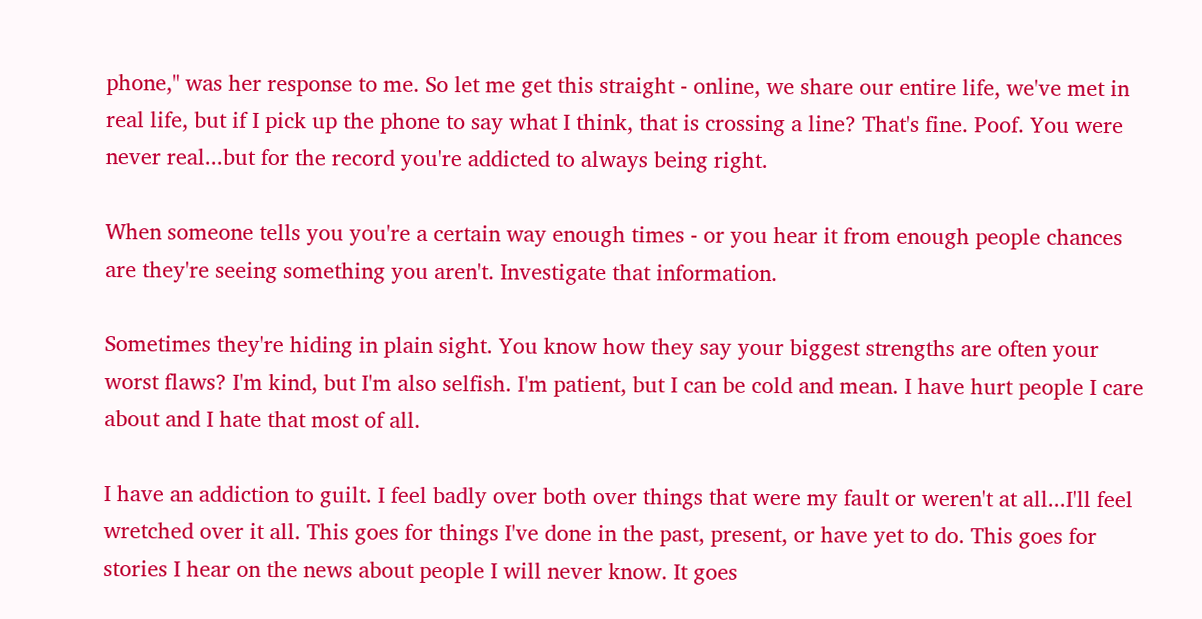phone," was her response to me. So let me get this straight - online, we share our entire life, we've met in real life, but if I pick up the phone to say what I think, that is crossing a line? That's fine. Poof. You were never real...but for the record you're addicted to always being right.

When someone tells you you're a certain way enough times - or you hear it from enough people chances are they're seeing something you aren't. Investigate that information.

Sometimes they're hiding in plain sight. You know how they say your biggest strengths are often your worst flaws? I'm kind, but I'm also selfish. I'm patient, but I can be cold and mean. I have hurt people I care about and I hate that most of all.

I have an addiction to guilt. I feel badly over both over things that were my fault or weren't at all...I'll feel wretched over it all. This goes for things I've done in the past, present, or have yet to do. This goes for stories I hear on the news about people I will never know. It goes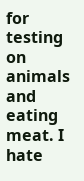for testing on animals and eating meat. I hate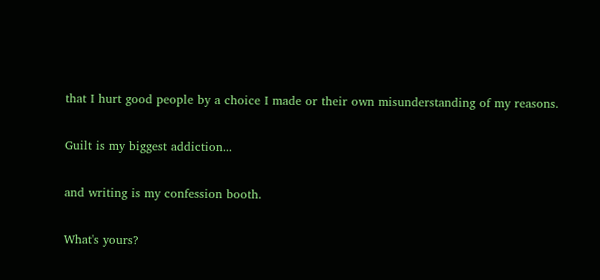that I hurt good people by a choice I made or their own misunderstanding of my reasons.

Guilt is my biggest addiction...

and writing is my confession booth.

What's yours?